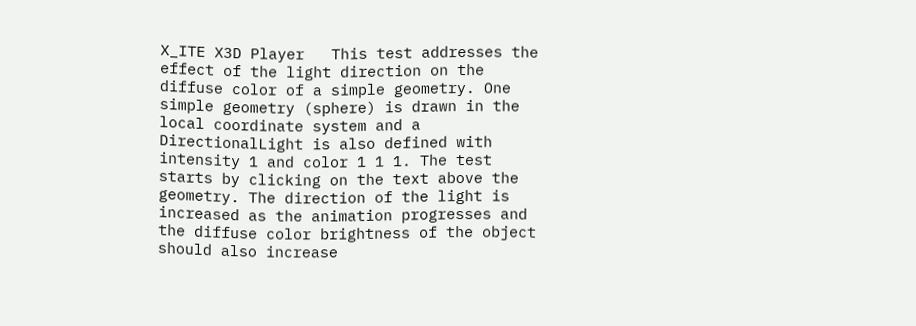X_ITE X3D Player   This test addresses the effect of the light direction on the diffuse color of a simple geometry. One simple geometry (sphere) is drawn in the local coordinate system and a DirectionalLight is also defined with intensity 1 and color 1 1 1. The test starts by clicking on the text above the geometry. The direction of the light is increased as the animation progresses and the diffuse color brightness of the object should also increase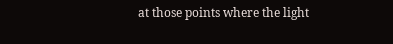at those points where the light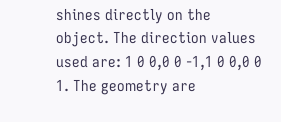shines directly on the object. The direction values used are: 1 0 0,0 0 -1,1 0 0,0 0 1. The geometry are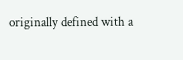originally defined with a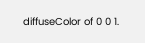diffuseColor of 0 0 1.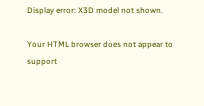Display error: X3D model not shown.

Your HTML browser does not appear to support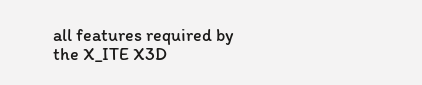all features required by the X_ITE X3D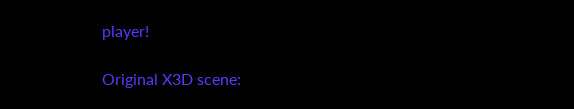player!

Original X3D scene: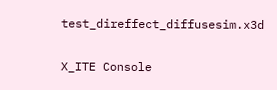test_direffect_diffusesim.x3d

X_ITE Console